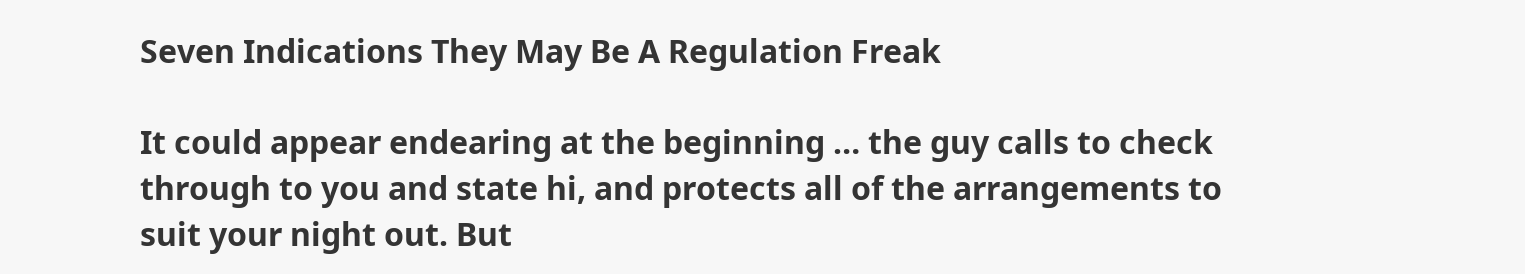Seven Indications They May Be A Regulation Freak

It could appear endearing at the beginning … the guy calls to check through to you and state hi, and protects all of the arrangements to suit your night out. But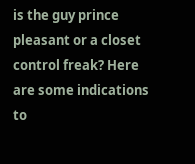is the guy prince pleasant or a closet control freak? Here are some indications to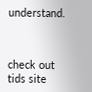understand.



check out tids site